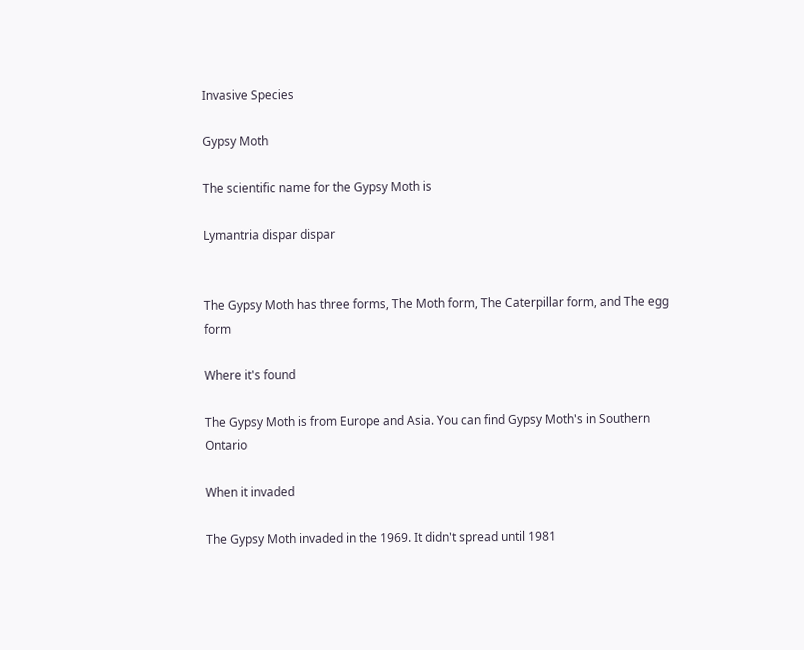Invasive Species

Gypsy Moth

The scientific name for the Gypsy Moth is

Lymantria dispar dispar


The Gypsy Moth has three forms, The Moth form, The Caterpillar form, and The egg form

Where it's found

The Gypsy Moth is from Europe and Asia. You can find Gypsy Moth's in Southern Ontario

When it invaded

The Gypsy Moth invaded in the 1969. It didn't spread until 1981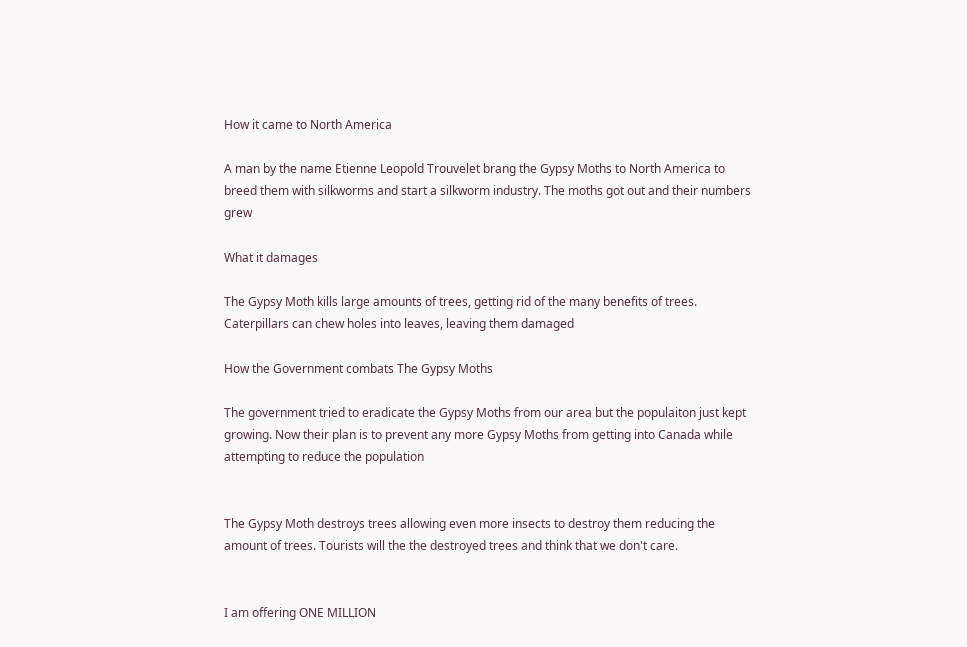How it came to North America

A man by the name Etienne Leopold Trouvelet brang the Gypsy Moths to North America to breed them with silkworms and start a silkworm industry. The moths got out and their numbers grew

What it damages

The Gypsy Moth kills large amounts of trees, getting rid of the many benefits of trees. Caterpillars can chew holes into leaves, leaving them damaged

How the Government combats The Gypsy Moths

The government tried to eradicate the Gypsy Moths from our area but the populaiton just kept growing. Now their plan is to prevent any more Gypsy Moths from getting into Canada while attempting to reduce the population


The Gypsy Moth destroys trees allowing even more insects to destroy them reducing the amount of trees. Tourists will the the destroyed trees and think that we don't care.


I am offering ONE MILLION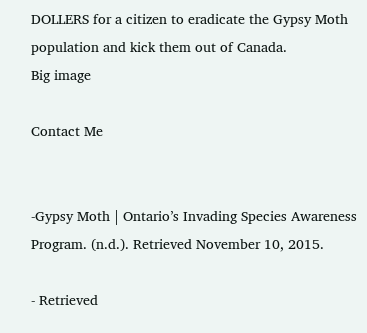DOLLERS for a citizen to eradicate the Gypsy Moth population and kick them out of Canada.
Big image

Contact Me


-Gypsy Moth | Ontario’s Invading Species Awareness Program. (n.d.). Retrieved November 10, 2015.

- Retrieved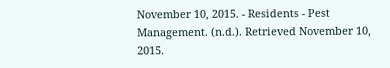November 10, 2015. - Residents - Pest Management. (n.d.). Retrieved November 10, 2015.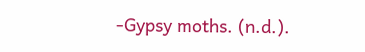-Gypsy moths. (n.d.).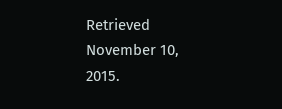Retrieved November 10, 2015.